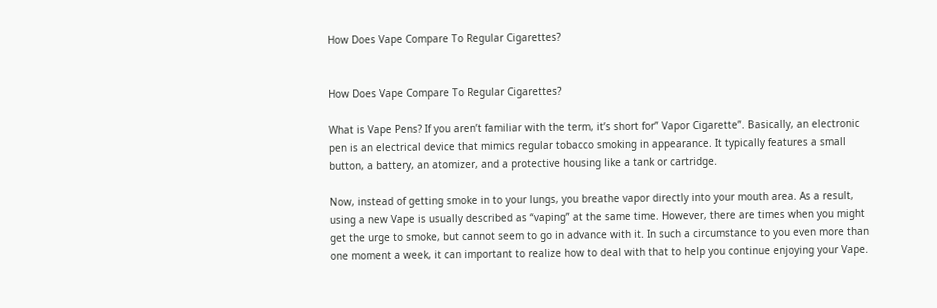How Does Vape Compare To Regular Cigarettes?


How Does Vape Compare To Regular Cigarettes?

What is Vape Pens? If you aren’t familiar with the term, it’s short for” Vapor Cigarette”. Basically, an electronic pen is an electrical device that mimics regular tobacco smoking in appearance. It typically features a small button, a battery, an atomizer, and a protective housing like a tank or cartridge.

Now, instead of getting smoke in to your lungs, you breathe vapor directly into your mouth area. As a result, using a new Vape is usually described as “vaping” at the same time. However, there are times when you might get the urge to smoke, but cannot seem to go in advance with it. In such a circumstance to you even more than one moment a week, it can important to realize how to deal with that to help you continue enjoying your Vape.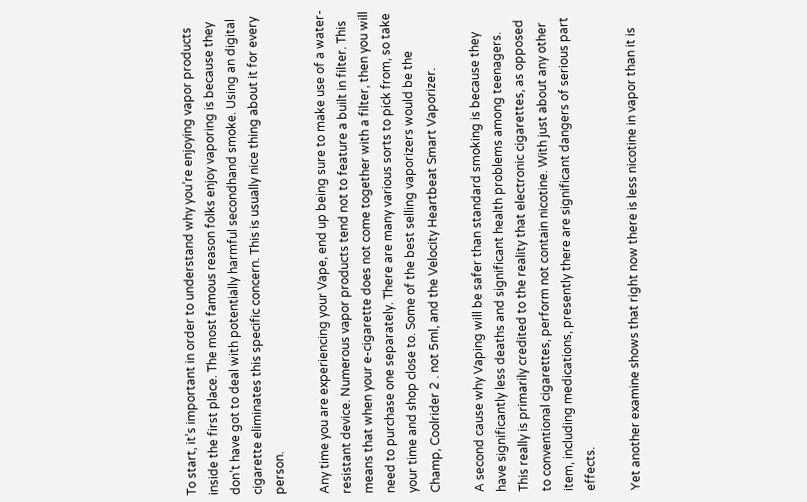To start, it’s important in order to understand why you’re enjoying vapor products inside the first place. The most famous reason folks enjoy vaporing is because they don’t have got to deal with potentially harmful secondhand smoke. Using an digital cigarette eliminates this specific concern. This is usually nice thing about it for every person.

Any time you are experiencing your Vape, end up being sure to make use of a water-resistant device. Numerous vapor products tend not to feature a built in filter. This means that when your e-cigarette does not come together with a filter, then you will need to purchase one separately. There are many various sorts to pick from, so take your time and shop close to. Some of the best selling vaporizers would be the Champ, Coolrider 2 . not 5ml, and the Velocity Heartbeat Smart Vaporizer.

A second cause why Vaping will be safer than standard smoking is because they have significantly less deaths and significant health problems among teenagers. This really is primarily credited to the reality that electronic cigarettes, as opposed to conventional cigarettes, perform not contain nicotine. With just about any other item, including medications, presently there are significant dangers of serious part effects.

Yet another examine shows that right now there is less nicotine in vapor than it is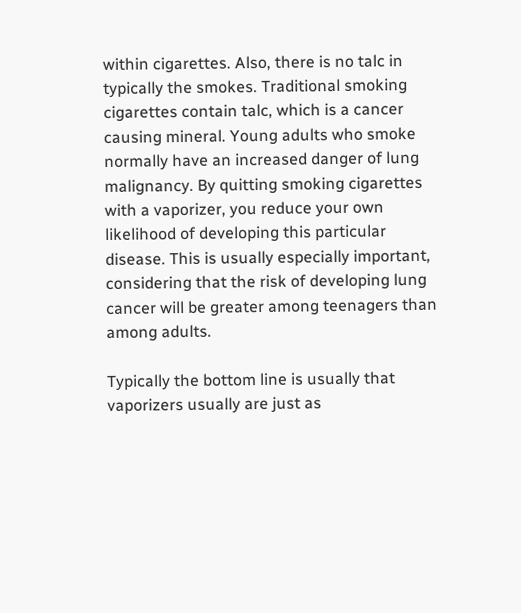within cigarettes. Also, there is no talc in typically the smokes. Traditional smoking cigarettes contain talc, which is a cancer causing mineral. Young adults who smoke normally have an increased danger of lung malignancy. By quitting smoking cigarettes with a vaporizer, you reduce your own likelihood of developing this particular disease. This is usually especially important, considering that the risk of developing lung cancer will be greater among teenagers than among adults.

Typically the bottom line is usually that vaporizers usually are just as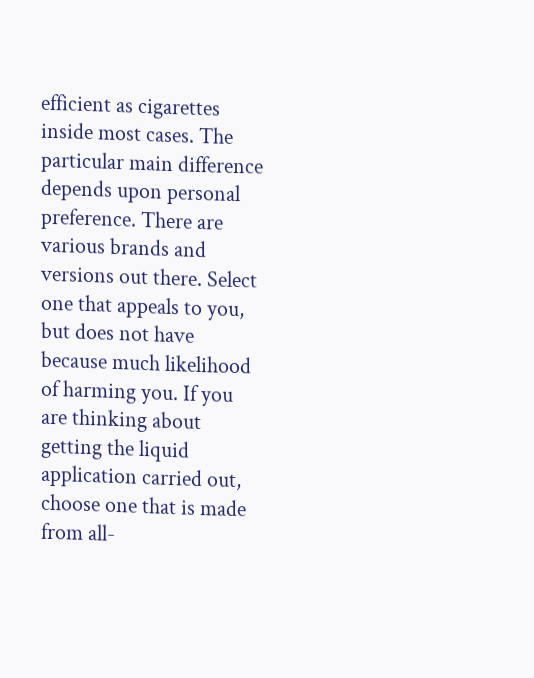efficient as cigarettes inside most cases. The particular main difference depends upon personal preference. There are various brands and versions out there. Select one that appeals to you, but does not have because much likelihood of harming you. If you are thinking about getting the liquid application carried out, choose one that is made from all-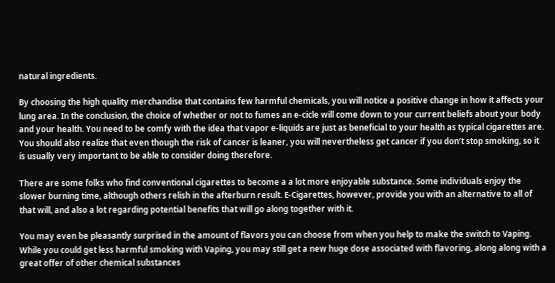natural ingredients.

By choosing the high quality merchandise that contains few harmful chemicals, you will notice a positive change in how it affects your lung area. In the conclusion, the choice of whether or not to fumes an e-cicle will come down to your current beliefs about your body and your health. You need to be comfy with the idea that vapor e-liquids are just as beneficial to your health as typical cigarettes are. You should also realize that even though the risk of cancer is leaner, you will nevertheless get cancer if you don’t stop smoking, so it is usually very important to be able to consider doing therefore.

There are some folks who find conventional cigarettes to become a a lot more enjoyable substance. Some individuals enjoy the slower burning time, although others relish in the afterburn result. E-Cigarettes, however, provide you with an alternative to all of that will, and also a lot regarding potential benefits that will go along together with it.

You may even be pleasantly surprised in the amount of flavors you can choose from when you help to make the switch to Vaping. While you could get less harmful smoking with Vaping, you may still get a new huge dose associated with flavoring, along along with a great offer of other chemical substances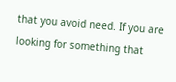that you avoid need. If you are looking for something that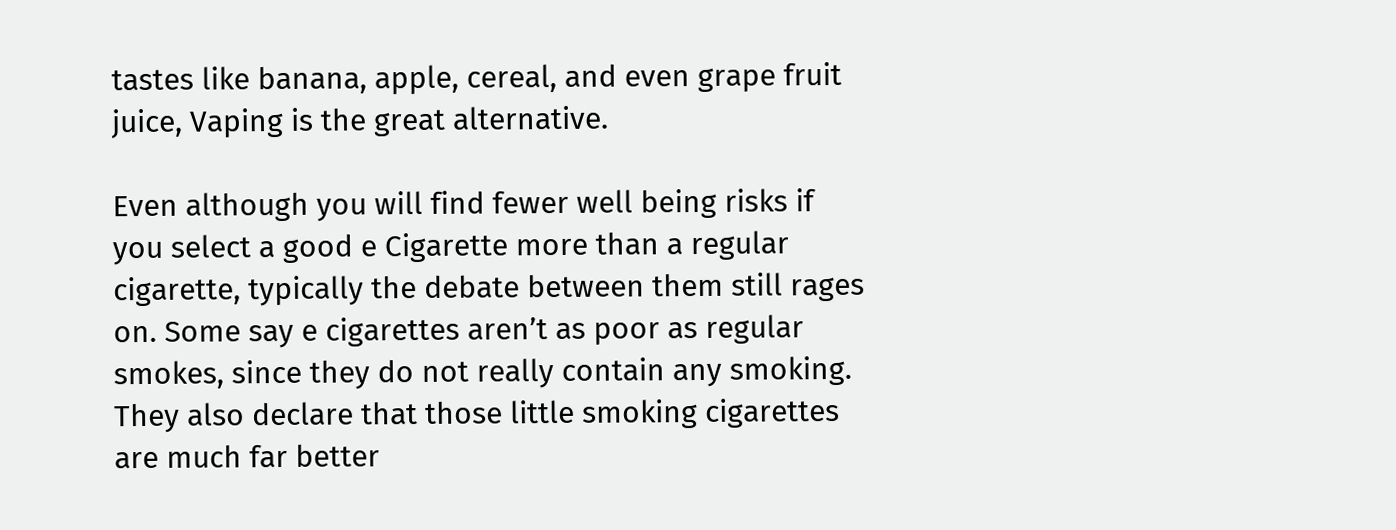tastes like banana, apple, cereal, and even grape fruit juice, Vaping is the great alternative.

Even although you will find fewer well being risks if you select a good e Cigarette more than a regular cigarette, typically the debate between them still rages on. Some say e cigarettes aren’t as poor as regular smokes, since they do not really contain any smoking. They also declare that those little smoking cigarettes are much far better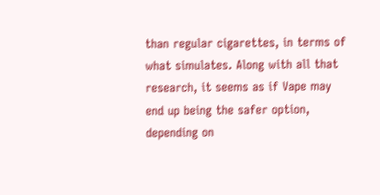than regular cigarettes, in terms of what simulates. Along with all that research, it seems as if Vape may end up being the safer option, depending on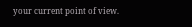your current point of view.